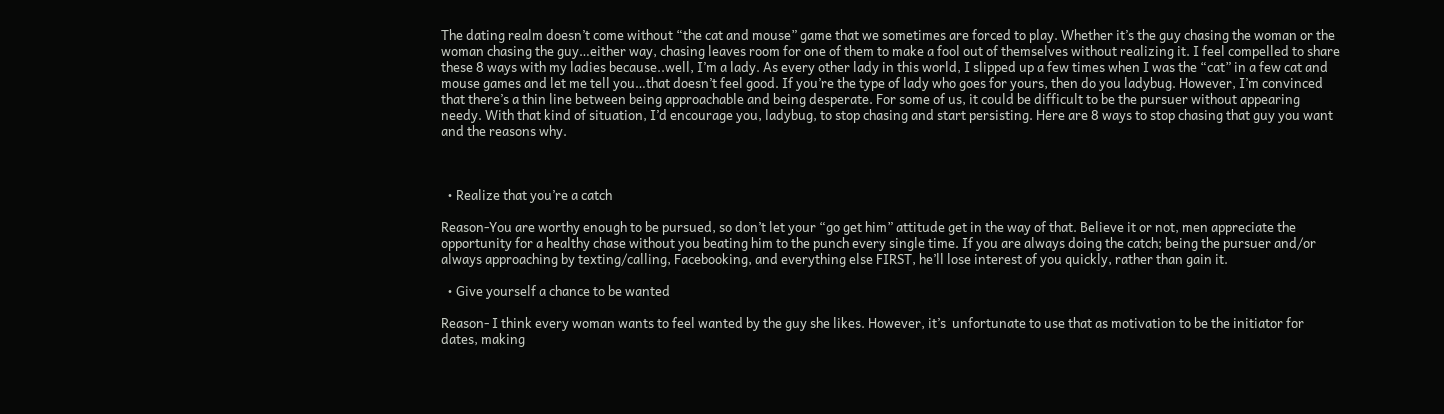The dating realm doesn’t come without “the cat and mouse” game that we sometimes are forced to play. Whether it’s the guy chasing the woman or the woman chasing the guy…either way, chasing leaves room for one of them to make a fool out of themselves without realizing it. I feel compelled to share these 8 ways with my ladies because..well, I’m a lady. As every other lady in this world, I slipped up a few times when I was the “cat” in a few cat and mouse games and let me tell you…that doesn’t feel good. If you’re the type of lady who goes for yours, then do you ladybug. However, I’m convinced that there’s a thin line between being approachable and being desperate. For some of us, it could be difficult to be the pursuer without appearing needy. With that kind of situation, I’d encourage you, ladybug, to stop chasing and start persisting. Here are 8 ways to stop chasing that guy you want and the reasons why.



  • Realize that you’re a catch

Reason-You are worthy enough to be pursued, so don’t let your “go get him” attitude get in the way of that. Believe it or not, men appreciate the opportunity for a healthy chase without you beating him to the punch every single time. If you are always doing the catch; being the pursuer and/or always approaching by texting/calling, Facebooking, and everything else FIRST, he’ll lose interest of you quickly, rather than gain it.

  • Give yourself a chance to be wanted

Reason- I think every woman wants to feel wanted by the guy she likes. However, it’s  unfortunate to use that as motivation to be the initiator for dates, making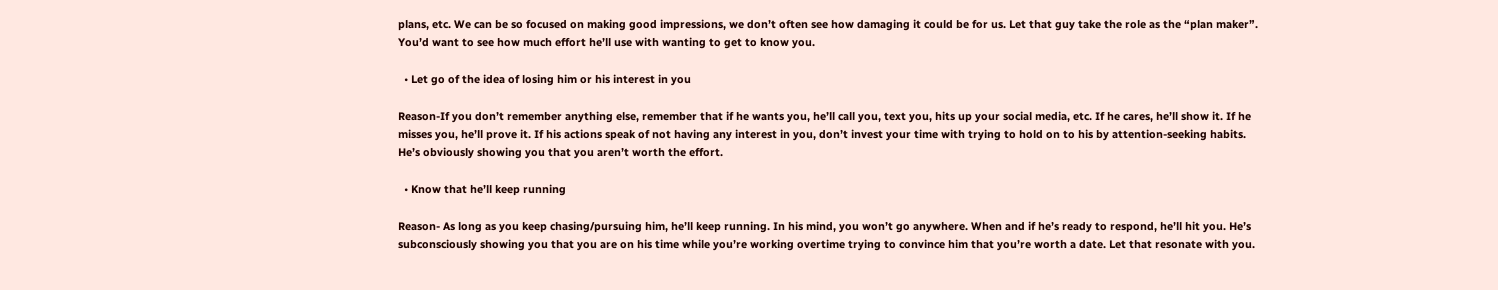plans, etc. We can be so focused on making good impressions, we don’t often see how damaging it could be for us. Let that guy take the role as the “plan maker”. You’d want to see how much effort he’ll use with wanting to get to know you.

  • Let go of the idea of losing him or his interest in you

Reason-If you don’t remember anything else, remember that if he wants you, he’ll call you, text you, hits up your social media, etc. If he cares, he’ll show it. If he misses you, he’ll prove it. If his actions speak of not having any interest in you, don’t invest your time with trying to hold on to his by attention-seeking habits. He’s obviously showing you that you aren’t worth the effort.

  • Know that he’ll keep running

Reason- As long as you keep chasing/pursuing him, he’ll keep running. In his mind, you won’t go anywhere. When and if he’s ready to respond, he’ll hit you. He’s subconsciously showing you that you are on his time while you’re working overtime trying to convince him that you’re worth a date. Let that resonate with you.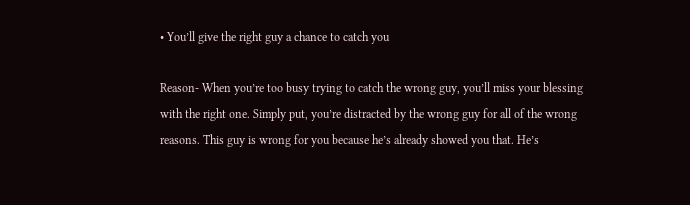• You’ll give the right guy a chance to catch you

Reason- When you’re too busy trying to catch the wrong guy, you’ll miss your blessing with the right one. Simply put, you’re distracted by the wrong guy for all of the wrong reasons. This guy is wrong for you because he’s already showed you that. He’s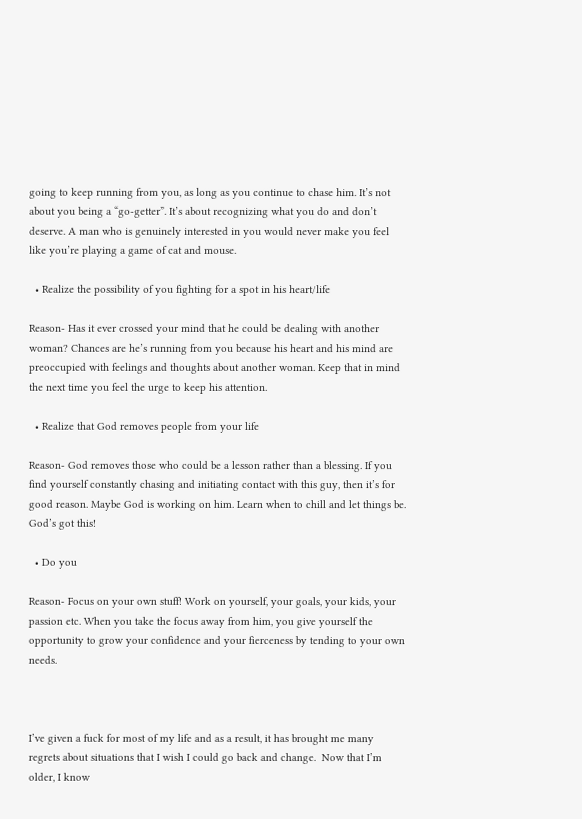going to keep running from you, as long as you continue to chase him. It’s not about you being a “go-getter”. It’s about recognizing what you do and don’t deserve. A man who is genuinely interested in you would never make you feel like you’re playing a game of cat and mouse.

  • Realize the possibility of you fighting for a spot in his heart/life

Reason- Has it ever crossed your mind that he could be dealing with another woman? Chances are he’s running from you because his heart and his mind are preoccupied with feelings and thoughts about another woman. Keep that in mind the next time you feel the urge to keep his attention.

  • Realize that God removes people from your life

Reason- God removes those who could be a lesson rather than a blessing. If you find yourself constantly chasing and initiating contact with this guy, then it’s for good reason. Maybe God is working on him. Learn when to chill and let things be. God’s got this!

  • Do you

Reason- Focus on your own stuff! Work on yourself, your goals, your kids, your passion etc. When you take the focus away from him, you give yourself the opportunity to grow your confidence and your fierceness by tending to your own needs.



I’ve given a fuck for most of my life and as a result, it has brought me many regrets about situations that I wish I could go back and change.  Now that I’m older, I know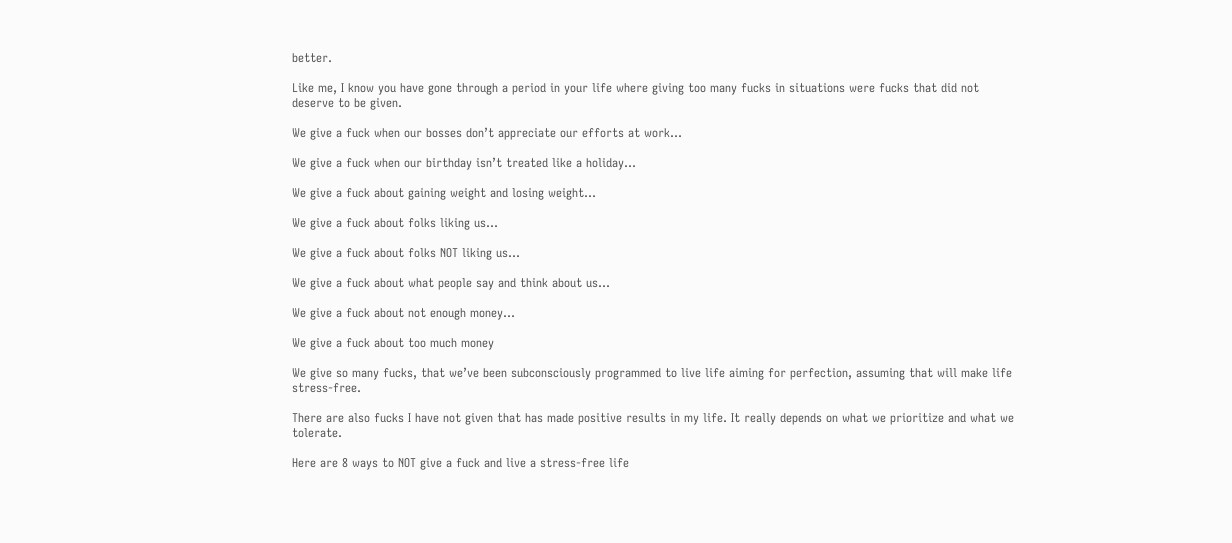better.

Like me, I know you have gone through a period in your life where giving too many fucks in situations were fucks that did not deserve to be given.

We give a fuck when our bosses don’t appreciate our efforts at work…

We give a fuck when our birthday isn’t treated like a holiday…

We give a fuck about gaining weight and losing weight…

We give a fuck about folks liking us…

We give a fuck about folks NOT liking us…

We give a fuck about what people say and think about us…

We give a fuck about not enough money…

We give a fuck about too much money

We give so many fucks, that we’ve been subconsciously programmed to live life aiming for perfection, assuming that will make life stress-free.

There are also fucks I have not given that has made positive results in my life. It really depends on what we prioritize and what we tolerate.

Here are 8 ways to NOT give a fuck and live a stress-free life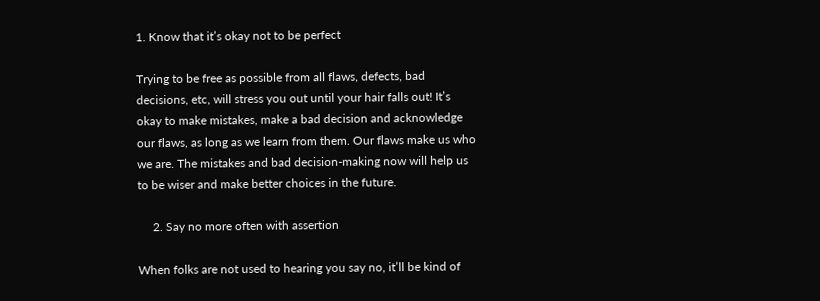1. Know that it’s okay not to be perfect

Trying to be free as possible from all flaws, defects, bad decisions, etc, will stress you out until your hair falls out! It’s okay to make mistakes, make a bad decision and acknowledge our flaws, as long as we learn from them. Our flaws make us who we are. The mistakes and bad decision-making now will help us to be wiser and make better choices in the future.

     2. Say no more often with assertion

When folks are not used to hearing you say no, it’ll be kind of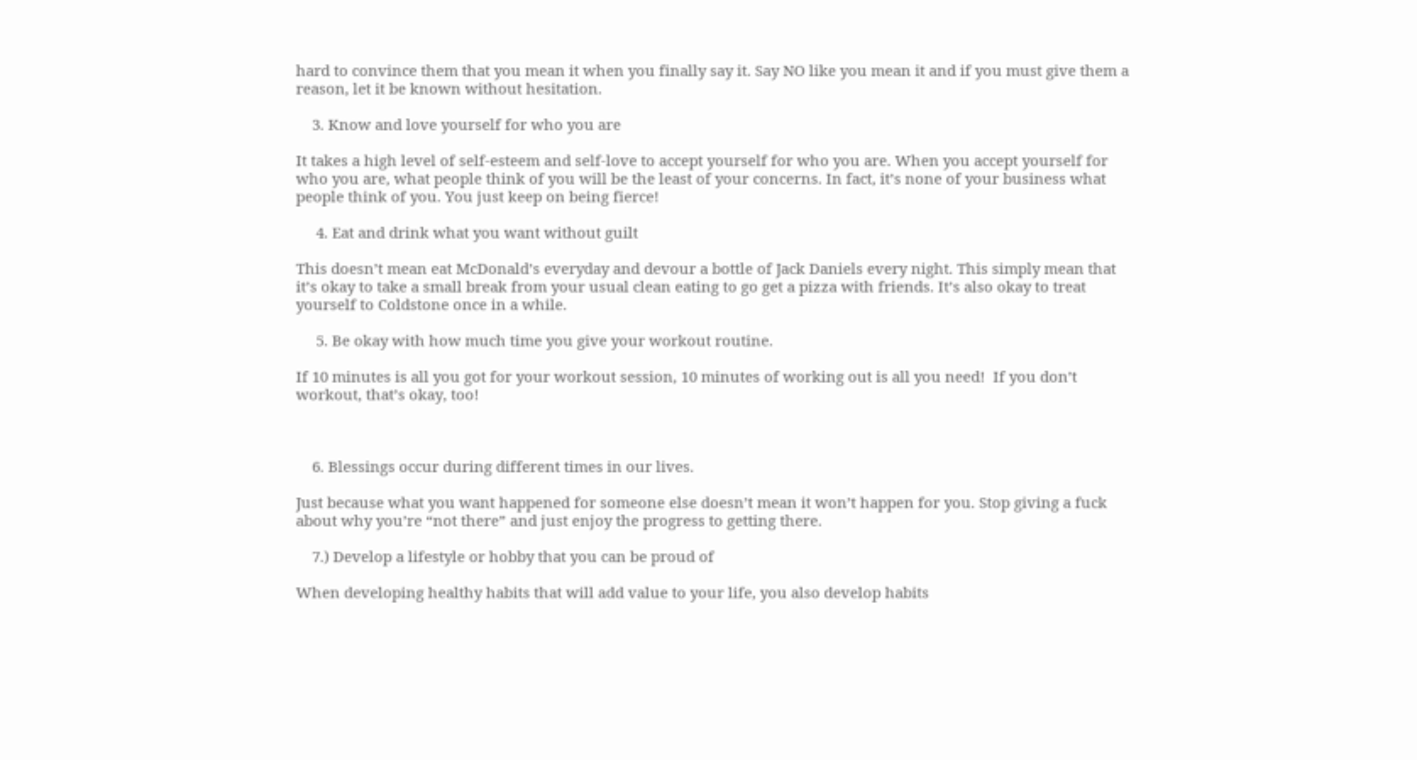hard to convince them that you mean it when you finally say it. Say NO like you mean it and if you must give them a reason, let it be known without hesitation.

    3. Know and love yourself for who you are

It takes a high level of self-esteem and self-love to accept yourself for who you are. When you accept yourself for who you are, what people think of you will be the least of your concerns. In fact, it’s none of your business what people think of you. You just keep on being fierce!

     4. Eat and drink what you want without guilt

This doesn’t mean eat McDonald’s everyday and devour a bottle of Jack Daniels every night. This simply mean that it’s okay to take a small break from your usual clean eating to go get a pizza with friends. It’s also okay to treat yourself to Coldstone once in a while.

     5. Be okay with how much time you give your workout routine.

If 10 minutes is all you got for your workout session, 10 minutes of working out is all you need!  If you don’t workout, that’s okay, too!



    6. Blessings occur during different times in our lives.

Just because what you want happened for someone else doesn’t mean it won’t happen for you. Stop giving a fuck about why you’re “not there” and just enjoy the progress to getting there.

    7.) Develop a lifestyle or hobby that you can be proud of

When developing healthy habits that will add value to your life, you also develop habits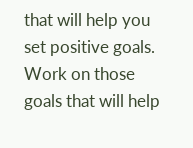that will help you set positive goals. Work on those goals that will help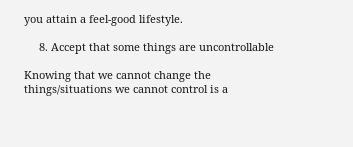you attain a feel-good lifestyle.

     8. Accept that some things are uncontrollable

Knowing that we cannot change the things/situations we cannot control is a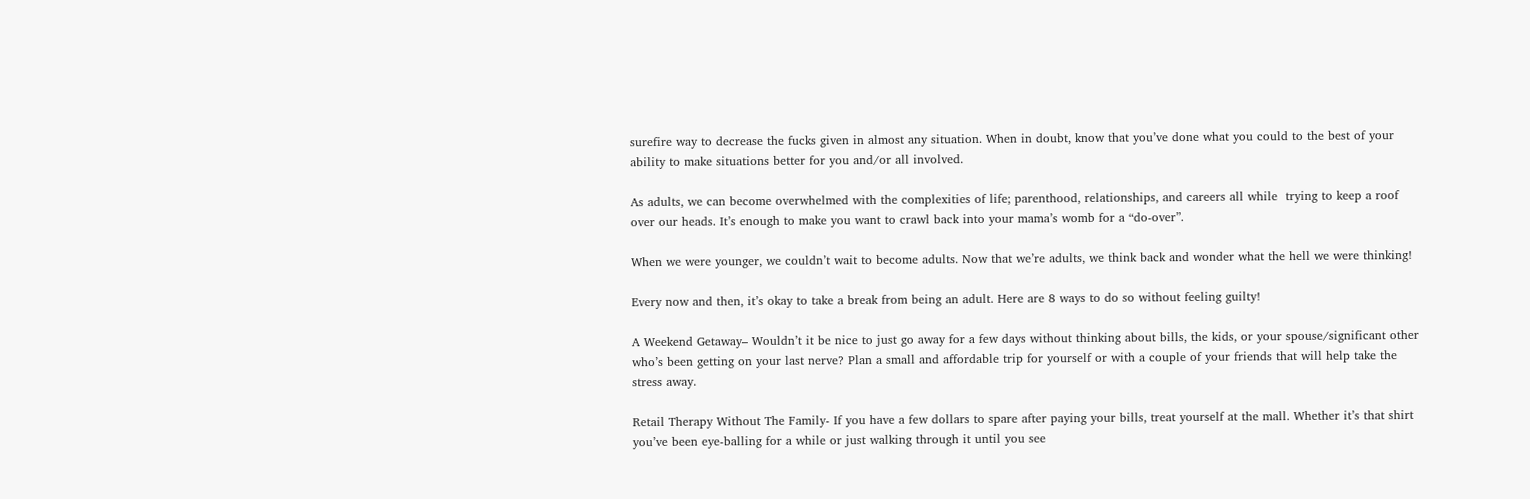surefire way to decrease the fucks given in almost any situation. When in doubt, know that you’ve done what you could to the best of your ability to make situations better for you and/or all involved.

As adults, we can become overwhelmed with the complexities of life; parenthood, relationships, and careers all while  trying to keep a roof over our heads. It’s enough to make you want to crawl back into your mama’s womb for a “do-over”.

When we were younger, we couldn’t wait to become adults. Now that we’re adults, we think back and wonder what the hell we were thinking!

Every now and then, it’s okay to take a break from being an adult. Here are 8 ways to do so without feeling guilty!

A Weekend Getaway– Wouldn’t it be nice to just go away for a few days without thinking about bills, the kids, or your spouse/significant other who’s been getting on your last nerve? Plan a small and affordable trip for yourself or with a couple of your friends that will help take the stress away.

Retail Therapy Without The Family- If you have a few dollars to spare after paying your bills, treat yourself at the mall. Whether it’s that shirt you’ve been eye-balling for a while or just walking through it until you see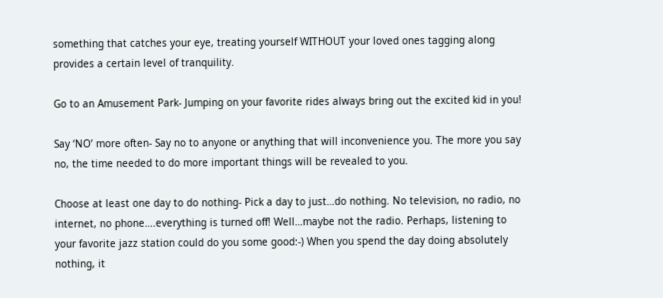something that catches your eye, treating yourself WITHOUT your loved ones tagging along provides a certain level of tranquility.

Go to an Amusement Park- Jumping on your favorite rides always bring out the excited kid in you!

Say ‘NO’ more often- Say no to anyone or anything that will inconvenience you. The more you say no, the time needed to do more important things will be revealed to you.

Choose at least one day to do nothing- Pick a day to just…do nothing. No television, no radio, no internet, no phone….everything is turned off! Well…maybe not the radio. Perhaps, listening to your favorite jazz station could do you some good:-) When you spend the day doing absolutely nothing, it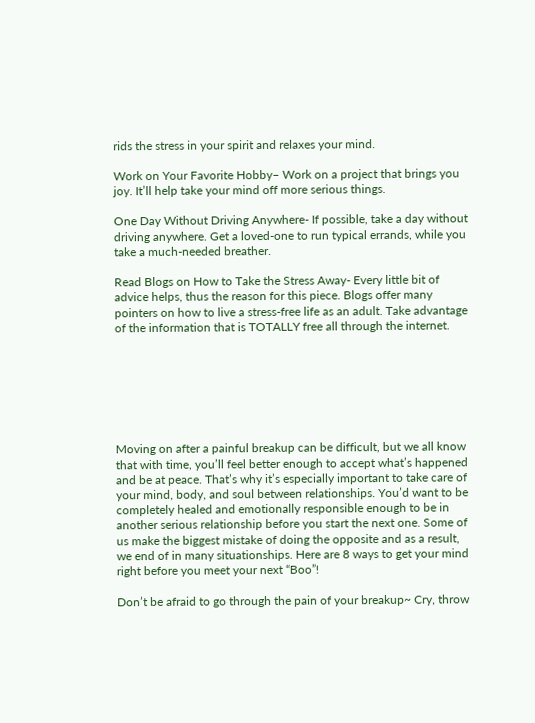rids the stress in your spirit and relaxes your mind.

Work on Your Favorite Hobby– Work on a project that brings you joy. It’ll help take your mind off more serious things.

One Day Without Driving Anywhere- If possible, take a day without driving anywhere. Get a loved-one to run typical errands, while you take a much-needed breather.

Read Blogs on How to Take the Stress Away- Every little bit of advice helps, thus the reason for this piece. Blogs offer many pointers on how to live a stress-free life as an adult. Take advantage of the information that is TOTALLY free all through the internet.







Moving on after a painful breakup can be difficult, but we all know that with time, you’ll feel better enough to accept what’s happened and be at peace. That’s why it’s especially important to take care of your mind, body, and soul between relationships. You’d want to be completely healed and emotionally responsible enough to be in another serious relationship before you start the next one. Some of us make the biggest mistake of doing the opposite and as a result, we end of in many situationships. Here are 8 ways to get your mind right before you meet your next “Boo”!

Don’t be afraid to go through the pain of your breakup~ Cry, throw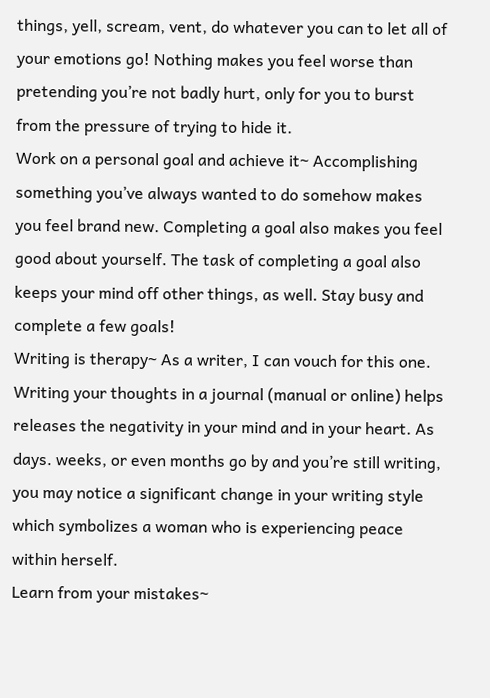things, yell, scream, vent, do whatever you can to let all of your emotions go! Nothing makes you feel worse than pretending you’re not badly hurt, only for you to burst from the pressure of trying to hide it.
Work on a personal goal and achieve it~ Accomplishing something you’ve always wanted to do somehow makes you feel brand new. Completing a goal also makes you feel good about yourself. The task of completing a goal also keeps your mind off other things, as well. Stay busy and complete a few goals!
Writing is therapy~ As a writer, I can vouch for this one. Writing your thoughts in a journal (manual or online) helps releases the negativity in your mind and in your heart. As days. weeks, or even months go by and you’re still writing, you may notice a significant change in your writing style which symbolizes a woman who is experiencing peace within herself.
Learn from your mistakes~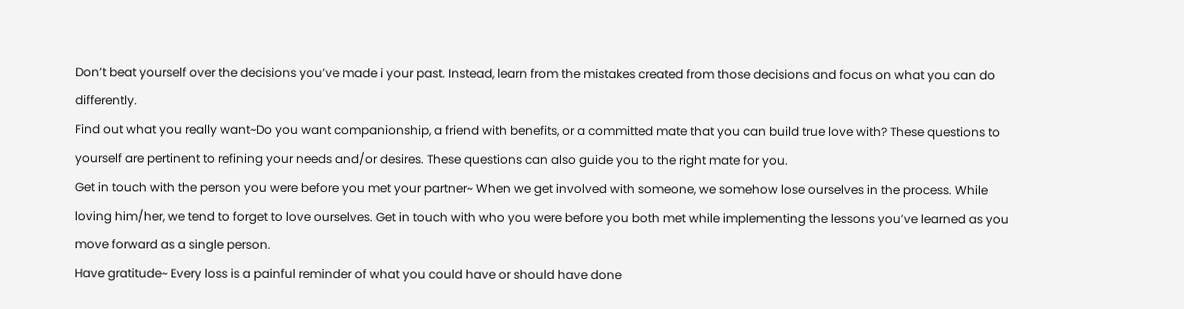Don’t beat yourself over the decisions you’ve made i your past. Instead, learn from the mistakes created from those decisions and focus on what you can do differently.
Find out what you really want~Do you want companionship, a friend with benefits, or a committed mate that you can build true love with? These questions to yourself are pertinent to refining your needs and/or desires. These questions can also guide you to the right mate for you.
Get in touch with the person you were before you met your partner~ When we get involved with someone, we somehow lose ourselves in the process. While loving him/her, we tend to forget to love ourselves. Get in touch with who you were before you both met while implementing the lessons you’ve learned as you move forward as a single person.
Have gratitude~ Every loss is a painful reminder of what you could have or should have done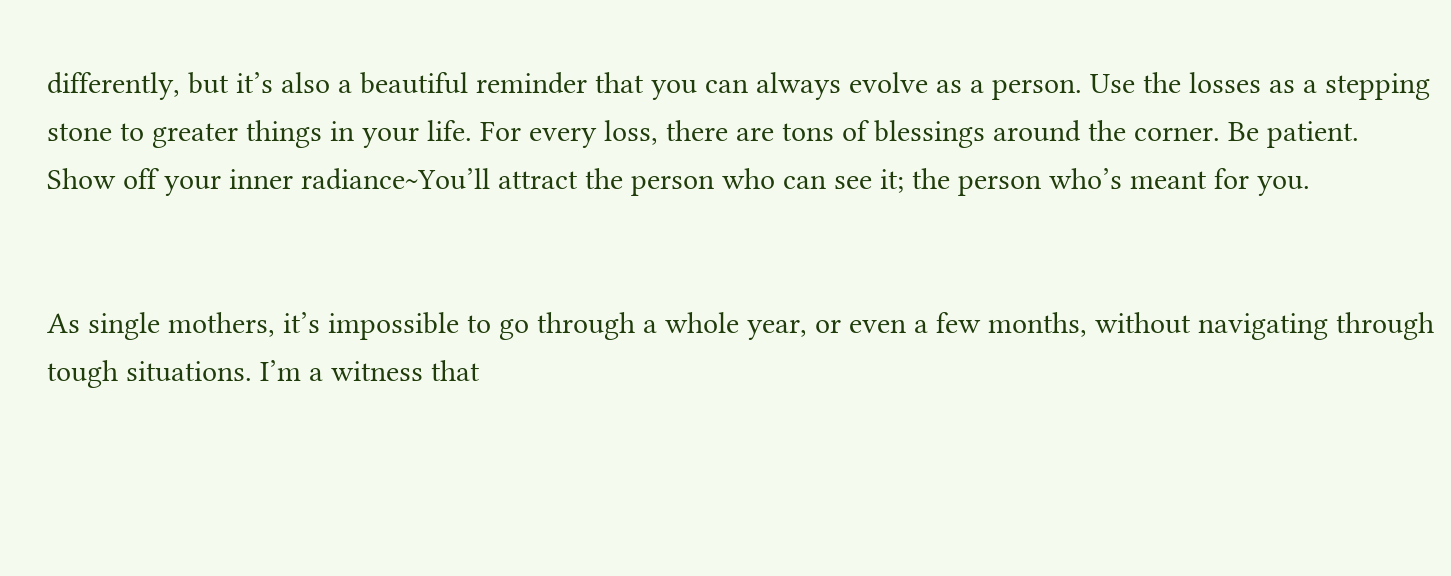differently, but it’s also a beautiful reminder that you can always evolve as a person. Use the losses as a stepping stone to greater things in your life. For every loss, there are tons of blessings around the corner. Be patient.
Show off your inner radiance~You’ll attract the person who can see it; the person who’s meant for you.


As single mothers, it’s impossible to go through a whole year, or even a few months, without navigating through tough situations. I’m a witness that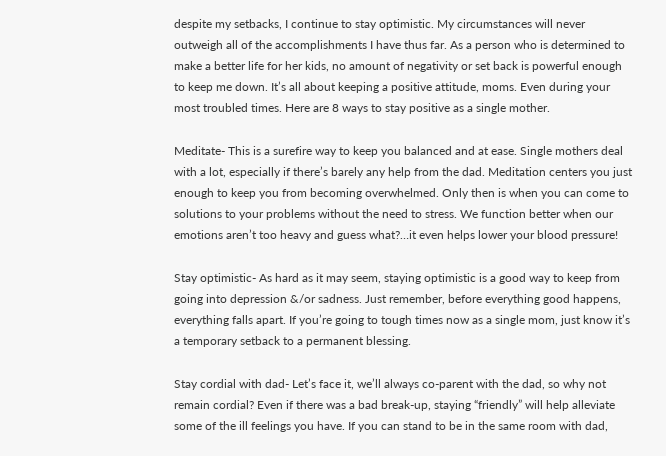despite my setbacks, I continue to stay optimistic. My circumstances will never outweigh all of the accomplishments I have thus far. As a person who is determined to make a better life for her kids, no amount of negativity or set back is powerful enough to keep me down. It’s all about keeping a positive attitude, moms. Even during your most troubled times. Here are 8 ways to stay positive as a single mother.

Meditate- This is a surefire way to keep you balanced and at ease. Single mothers deal with a lot, especially if there’s barely any help from the dad. Meditation centers you just enough to keep you from becoming overwhelmed. Only then is when you can come to solutions to your problems without the need to stress. We function better when our emotions aren’t too heavy and guess what?…it even helps lower your blood pressure!

Stay optimistic- As hard as it may seem, staying optimistic is a good way to keep from going into depression &/or sadness. Just remember, before everything good happens, everything falls apart. If you’re going to tough times now as a single mom, just know it’s a temporary setback to a permanent blessing.

Stay cordial with dad- Let’s face it, we’ll always co-parent with the dad, so why not remain cordial? Even if there was a bad break-up, staying “friendly” will help alleviate some of the ill feelings you have. If you can stand to be in the same room with dad,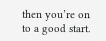then you’re on to a good start.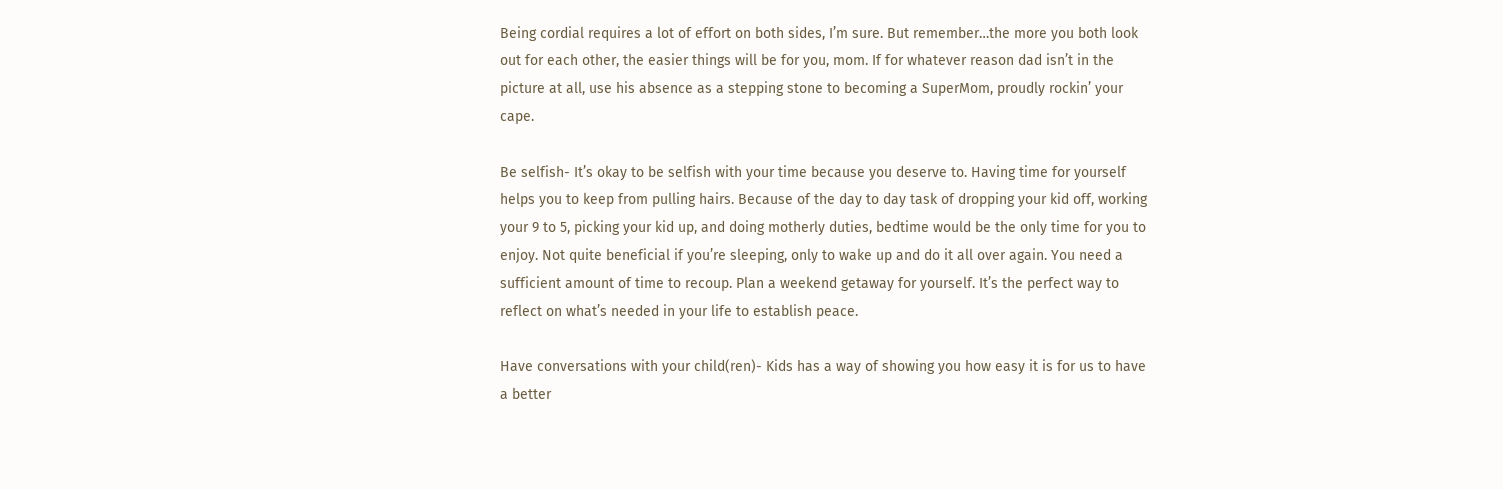Being cordial requires a lot of effort on both sides, I’m sure. But remember…the more you both look out for each other, the easier things will be for you, mom. If for whatever reason dad isn’t in the picture at all, use his absence as a stepping stone to becoming a SuperMom, proudly rockin’ your cape.

Be selfish- It’s okay to be selfish with your time because you deserve to. Having time for yourself helps you to keep from pulling hairs. Because of the day to day task of dropping your kid off, working your 9 to 5, picking your kid up, and doing motherly duties, bedtime would be the only time for you to enjoy. Not quite beneficial if you’re sleeping, only to wake up and do it all over again. You need a sufficient amount of time to recoup. Plan a weekend getaway for yourself. It’s the perfect way to reflect on what’s needed in your life to establish peace.

Have conversations with your child(ren)- Kids has a way of showing you how easy it is for us to have a better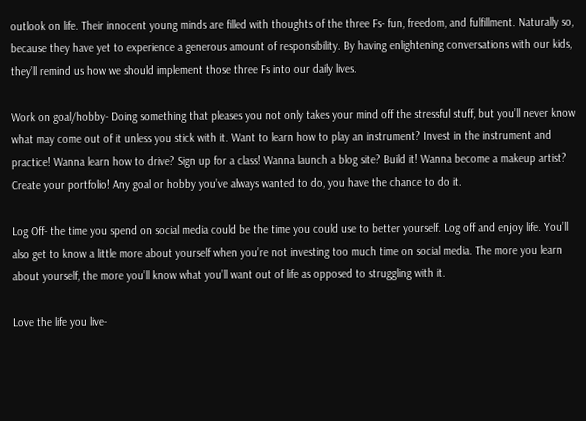outlook on life. Their innocent young minds are filled with thoughts of the three Fs- fun, freedom, and fulfillment. Naturally so, because they have yet to experience a generous amount of responsibility. By having enlightening conversations with our kids, they’ll remind us how we should implement those three Fs into our daily lives.

Work on goal/hobby- Doing something that pleases you not only takes your mind off the stressful stuff, but you’ll never know what may come out of it unless you stick with it. Want to learn how to play an instrument? Invest in the instrument and practice! Wanna learn how to drive? Sign up for a class! Wanna launch a blog site? Build it! Wanna become a makeup artist? Create your portfolio! Any goal or hobby you’ve always wanted to do, you have the chance to do it.

Log Off- the time you spend on social media could be the time you could use to better yourself. Log off and enjoy life. You’ll also get to know a little more about yourself when you’re not investing too much time on social media. The more you learn about yourself, the more you’ll know what you’ll want out of life as opposed to struggling with it.

Love the life you live-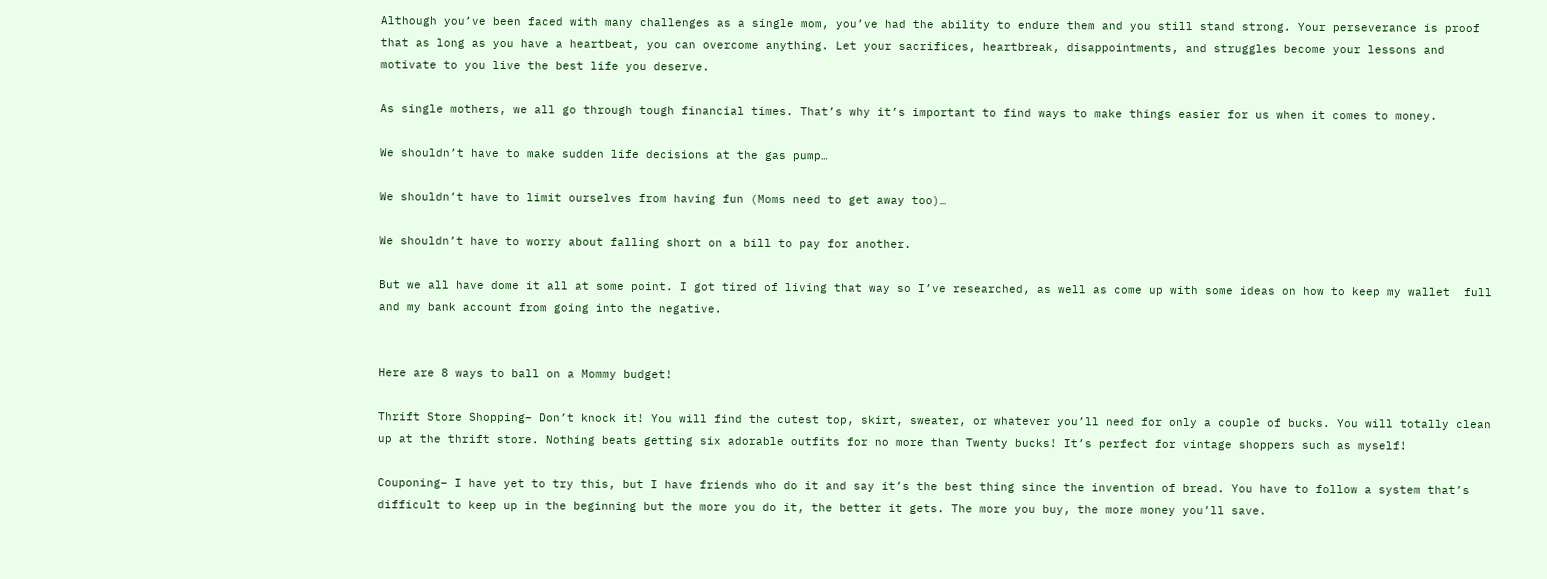Although you’ve been faced with many challenges as a single mom, you’ve had the ability to endure them and you still stand strong. Your perseverance is proof that as long as you have a heartbeat, you can overcome anything. Let your sacrifices, heartbreak, disappointments, and struggles become your lessons and motivate to you live the best life you deserve.

As single mothers, we all go through tough financial times. That’s why it’s important to find ways to make things easier for us when it comes to money.

We shouldn’t have to make sudden life decisions at the gas pump…

We shouldn’t have to limit ourselves from having fun (Moms need to get away too)…

We shouldn’t have to worry about falling short on a bill to pay for another.

But we all have dome it all at some point. I got tired of living that way so I’ve researched, as well as come up with some ideas on how to keep my wallet  full and my bank account from going into the negative.


Here are 8 ways to ball on a Mommy budget!

Thrift Store Shopping– Don’t knock it! You will find the cutest top, skirt, sweater, or whatever you’ll need for only a couple of bucks. You will totally clean up at the thrift store. Nothing beats getting six adorable outfits for no more than Twenty bucks! It’s perfect for vintage shoppers such as myself!

Couponing– I have yet to try this, but I have friends who do it and say it’s the best thing since the invention of bread. You have to follow a system that’s difficult to keep up in the beginning but the more you do it, the better it gets. The more you buy, the more money you’ll save.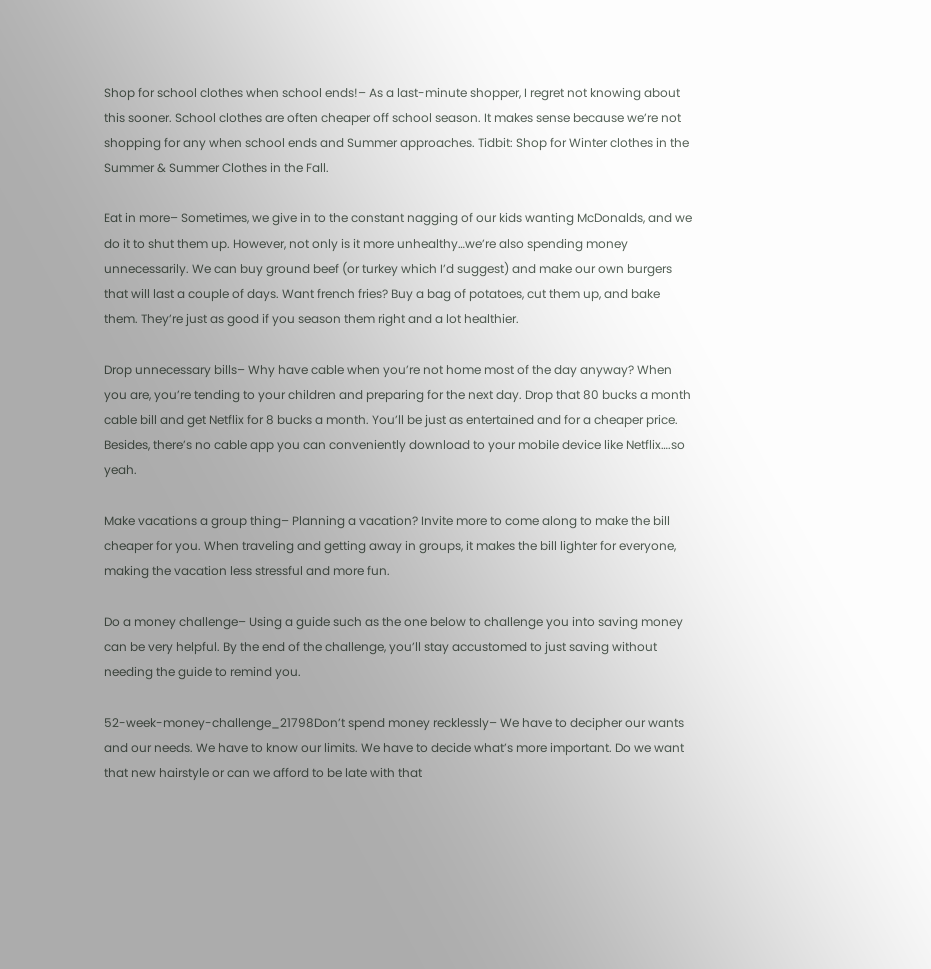Shop for school clothes when school ends!– As a last-minute shopper, I regret not knowing about this sooner. School clothes are often cheaper off school season. It makes sense because we’re not shopping for any when school ends and Summer approaches. Tidbit: Shop for Winter clothes in the Summer & Summer Clothes in the Fall.

Eat in more– Sometimes, we give in to the constant nagging of our kids wanting McDonalds, and we do it to shut them up. However, not only is it more unhealthy…we’re also spending money unnecessarily. We can buy ground beef (or turkey which I’d suggest) and make our own burgers that will last a couple of days. Want french fries? Buy a bag of potatoes, cut them up, and bake them. They’re just as good if you season them right and a lot healthier.

Drop unnecessary bills– Why have cable when you’re not home most of the day anyway? When you are, you’re tending to your children and preparing for the next day. Drop that 80 bucks a month cable bill and get Netflix for 8 bucks a month. You’ll be just as entertained and for a cheaper price. Besides, there’s no cable app you can conveniently download to your mobile device like Netflix….so yeah.

Make vacations a group thing– Planning a vacation? Invite more to come along to make the bill cheaper for you. When traveling and getting away in groups, it makes the bill lighter for everyone, making the vacation less stressful and more fun.

Do a money challenge– Using a guide such as the one below to challenge you into saving money can be very helpful. By the end of the challenge, you’ll stay accustomed to just saving without needing the guide to remind you.

52-week-money-challenge_21798Don’t spend money recklessly– We have to decipher our wants and our needs. We have to know our limits. We have to decide what’s more important. Do we want that new hairstyle or can we afford to be late with that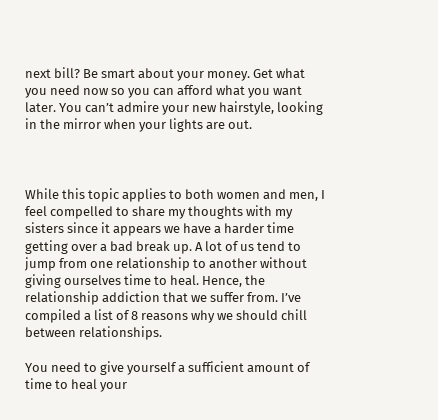next bill? Be smart about your money. Get what you need now so you can afford what you want later. You can’t admire your new hairstyle, looking in the mirror when your lights are out.



While this topic applies to both women and men, I feel compelled to share my thoughts with my sisters since it appears we have a harder time getting over a bad break up. A lot of us tend to jump from one relationship to another without giving ourselves time to heal. Hence, the relationship addiction that we suffer from. I’ve compiled a list of 8 reasons why we should chill between relationships.

You need to give yourself a sufficient amount of time to heal your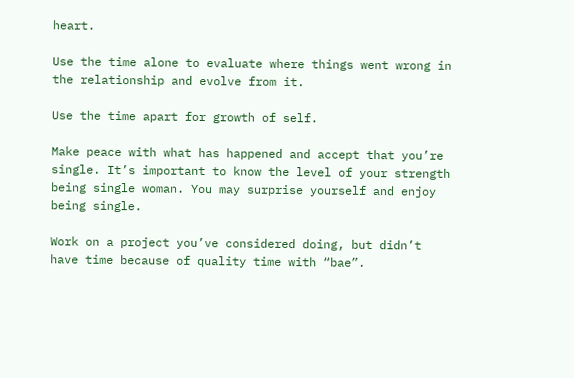heart.

Use the time alone to evaluate where things went wrong in the relationship and evolve from it.

Use the time apart for growth of self.

Make peace with what has happened and accept that you’re single. It’s important to know the level of your strength being single woman. You may surprise yourself and enjoy being single.

Work on a project you’ve considered doing, but didn’t have time because of quality time with “bae”.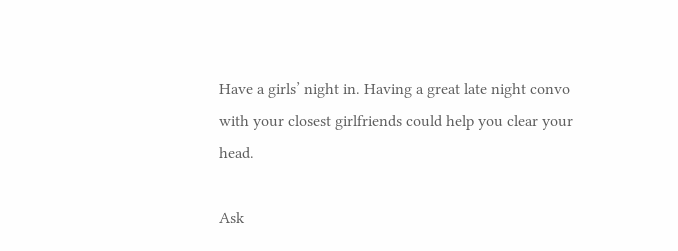Have a girls’ night in. Having a great late night convo with your closest girlfriends could help you clear your head.

Ask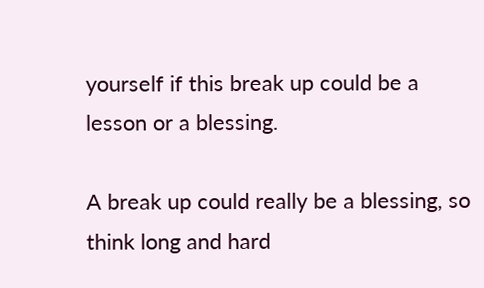yourself if this break up could be a lesson or a blessing.

A break up could really be a blessing, so think long and hard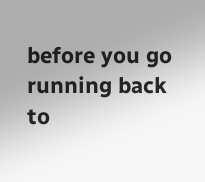before you go running back to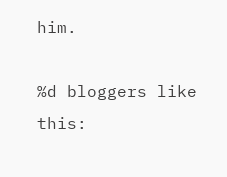him.

%d bloggers like this: